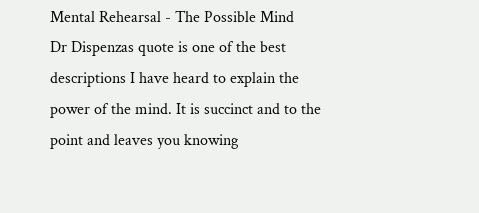Mental Rehearsal - The Possible Mind
Dr Dispenzas quote is one of the best descriptions I have heard to explain the power of the mind. It is succinct and to the point and leaves you knowing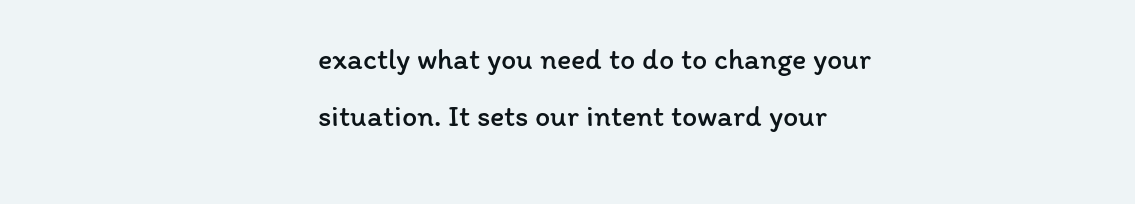exactly what you need to do to change your situation. It sets our intent toward your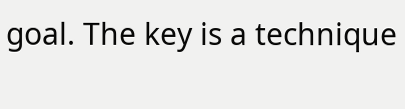goal. The key is a technique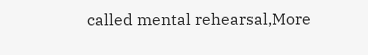called mental rehearsal,More